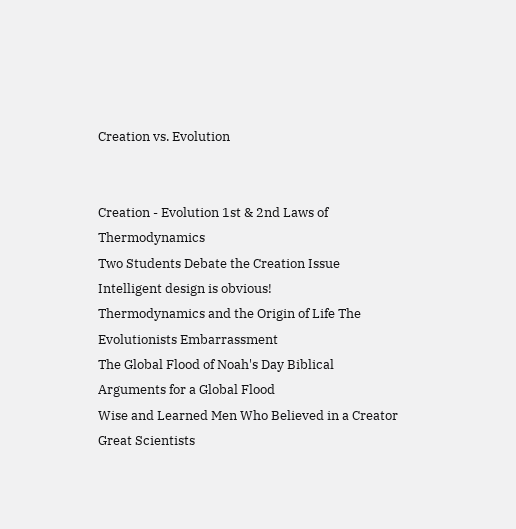Creation vs. Evolution


Creation - Evolution 1st & 2nd Laws of Thermodynamics
Two Students Debate the Creation Issue Intelligent design is obvious!
Thermodynamics and the Origin of Life The Evolutionists Embarrassment
The Global Flood of Noah's Day Biblical Arguments for a Global Flood
Wise and Learned Men Who Believed in a Creator
Great Scientists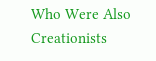Who Were Also Creationists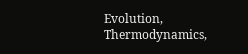Evolution, Thermodynamics,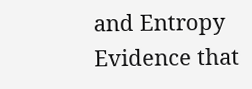and Entropy Evidence that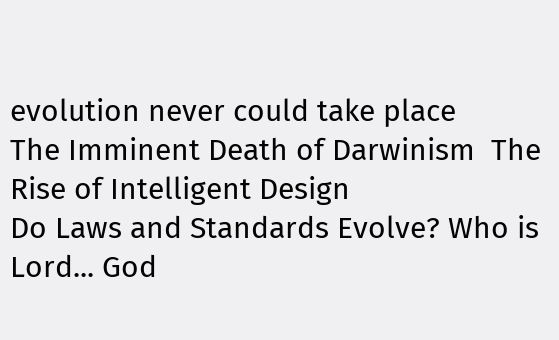evolution never could take place
The Imminent Death of Darwinism  The Rise of Intelligent Design
Do Laws and Standards Evolve? Who is Lord... God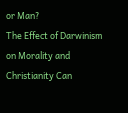or Man?
The Effect of Darwinism on Morality and Christianity Can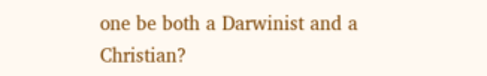one be both a Darwinist and a Christian?